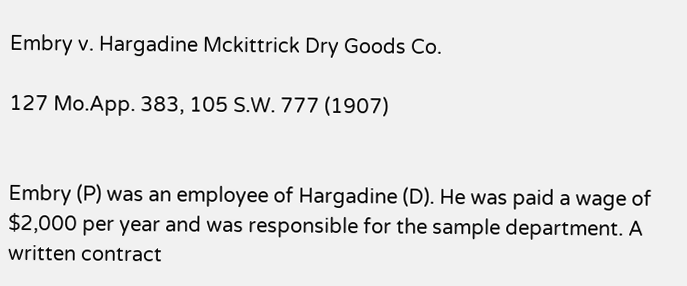Embry v. Hargadine Mckittrick Dry Goods Co.

127 Mo.App. 383, 105 S.W. 777 (1907)


Embry (P) was an employee of Hargadine (D). He was paid a wage of $2,000 per year and was responsible for the sample department. A written contract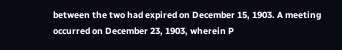between the two had expired on December 15, 1903. A meeting occurred on December 23, 1903, wherein P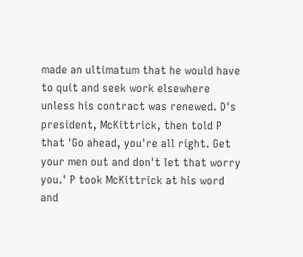made an ultimatum that he would have to quit and seek work elsewhere unless his contract was renewed. D's president, McKittrick, then told P that 'Go ahead, you're all right. Get your men out and don't let that worry you.' P took McKittrick at his word and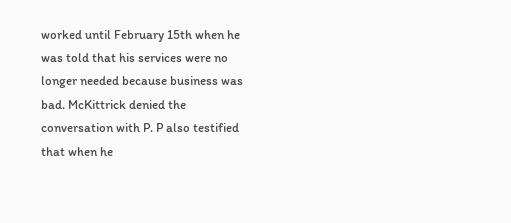worked until February 15th when he was told that his services were no longer needed because business was bad. McKittrick denied the conversation with P. P also testified that when he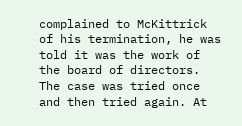complained to McKittrick of his termination, he was told it was the work of the board of directors. The case was tried once and then tried again. At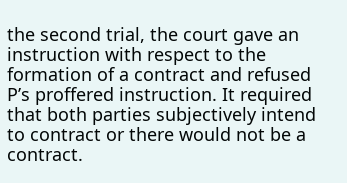the second trial, the court gave an instruction with respect to the formation of a contract and refused P’s proffered instruction. It required that both parties subjectively intend to contract or there would not be a contract.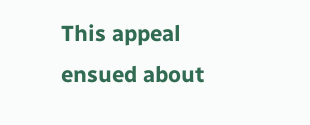This appeal ensued about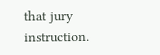that jury instruction.